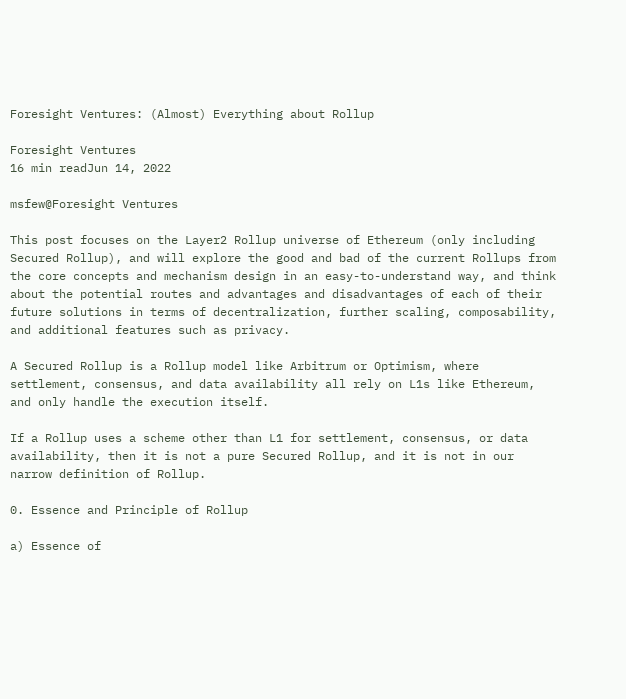Foresight Ventures: (Almost) Everything about Rollup

Foresight Ventures
16 min readJun 14, 2022

msfew@Foresight Ventures

This post focuses on the Layer2 Rollup universe of Ethereum (only including Secured Rollup), and will explore the good and bad of the current Rollups from the core concepts and mechanism design in an easy-to-understand way, and think about the potential routes and advantages and disadvantages of each of their future solutions in terms of decentralization, further scaling, composability, and additional features such as privacy.

A Secured Rollup is a Rollup model like Arbitrum or Optimism, where settlement, consensus, and data availability all rely on L1s like Ethereum, and only handle the execution itself.

If a Rollup uses a scheme other than L1 for settlement, consensus, or data availability, then it is not a pure Secured Rollup, and it is not in our narrow definition of Rollup.

0. Essence and Principle of Rollup

a) Essence of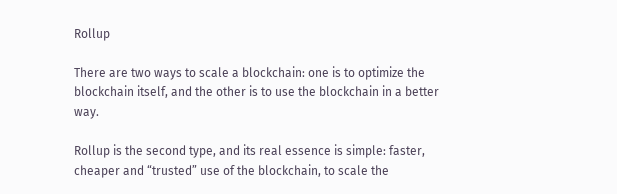Rollup

There are two ways to scale a blockchain: one is to optimize the blockchain itself, and the other is to use the blockchain in a better way.

Rollup is the second type, and its real essence is simple: faster, cheaper and “trusted” use of the blockchain, to scale the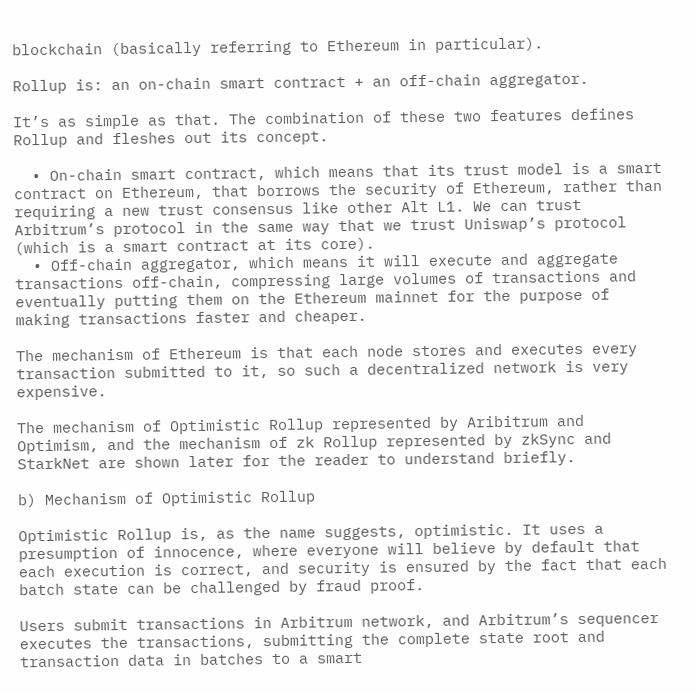blockchain (basically referring to Ethereum in particular).

Rollup is: an on-chain smart contract + an off-chain aggregator.

It’s as simple as that. The combination of these two features defines Rollup and fleshes out its concept.

  • On-chain smart contract, which means that its trust model is a smart contract on Ethereum, that borrows the security of Ethereum, rather than requiring a new trust consensus like other Alt L1. We can trust Arbitrum’s protocol in the same way that we trust Uniswap’s protocol (which is a smart contract at its core).
  • Off-chain aggregator, which means it will execute and aggregate transactions off-chain, compressing large volumes of transactions and eventually putting them on the Ethereum mainnet for the purpose of making transactions faster and cheaper.

The mechanism of Ethereum is that each node stores and executes every transaction submitted to it, so such a decentralized network is very expensive.

The mechanism of Optimistic Rollup represented by Aribitrum and Optimism, and the mechanism of zk Rollup represented by zkSync and StarkNet are shown later for the reader to understand briefly.

b) Mechanism of Optimistic Rollup

Optimistic Rollup is, as the name suggests, optimistic. It uses a presumption of innocence, where everyone will believe by default that each execution is correct, and security is ensured by the fact that each batch state can be challenged by fraud proof.

Users submit transactions in Arbitrum network, and Arbitrum’s sequencer executes the transactions, submitting the complete state root and transaction data in batches to a smart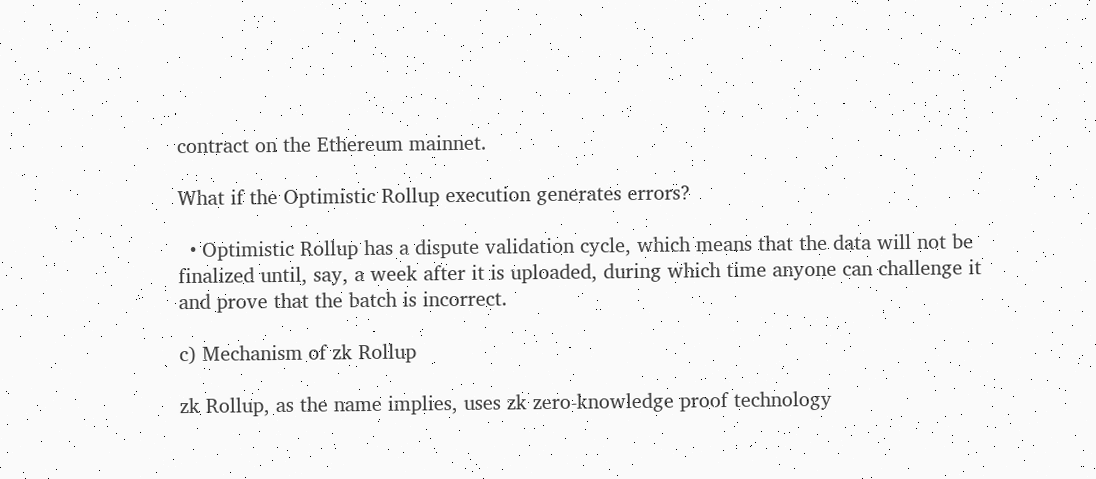contract on the Ethereum mainnet.

What if the Optimistic Rollup execution generates errors?

  • Optimistic Rollup has a dispute validation cycle, which means that the data will not be finalized until, say, a week after it is uploaded, during which time anyone can challenge it and prove that the batch is incorrect.

c) Mechanism of zk Rollup

zk Rollup, as the name implies, uses zk zero-knowledge proof technology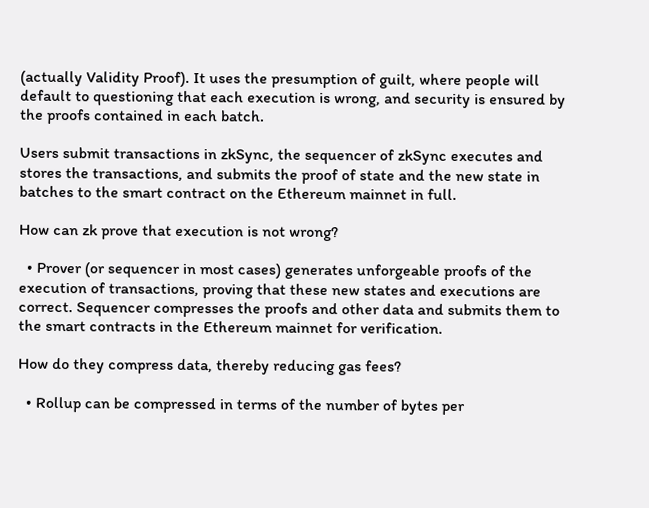(actually Validity Proof). It uses the presumption of guilt, where people will default to questioning that each execution is wrong, and security is ensured by the proofs contained in each batch.

Users submit transactions in zkSync, the sequencer of zkSync executes and stores the transactions, and submits the proof of state and the new state in batches to the smart contract on the Ethereum mainnet in full.

How can zk prove that execution is not wrong?

  • Prover (or sequencer in most cases) generates unforgeable proofs of the execution of transactions, proving that these new states and executions are correct. Sequencer compresses the proofs and other data and submits them to the smart contracts in the Ethereum mainnet for verification.

How do they compress data, thereby reducing gas fees?

  • Rollup can be compressed in terms of the number of bytes per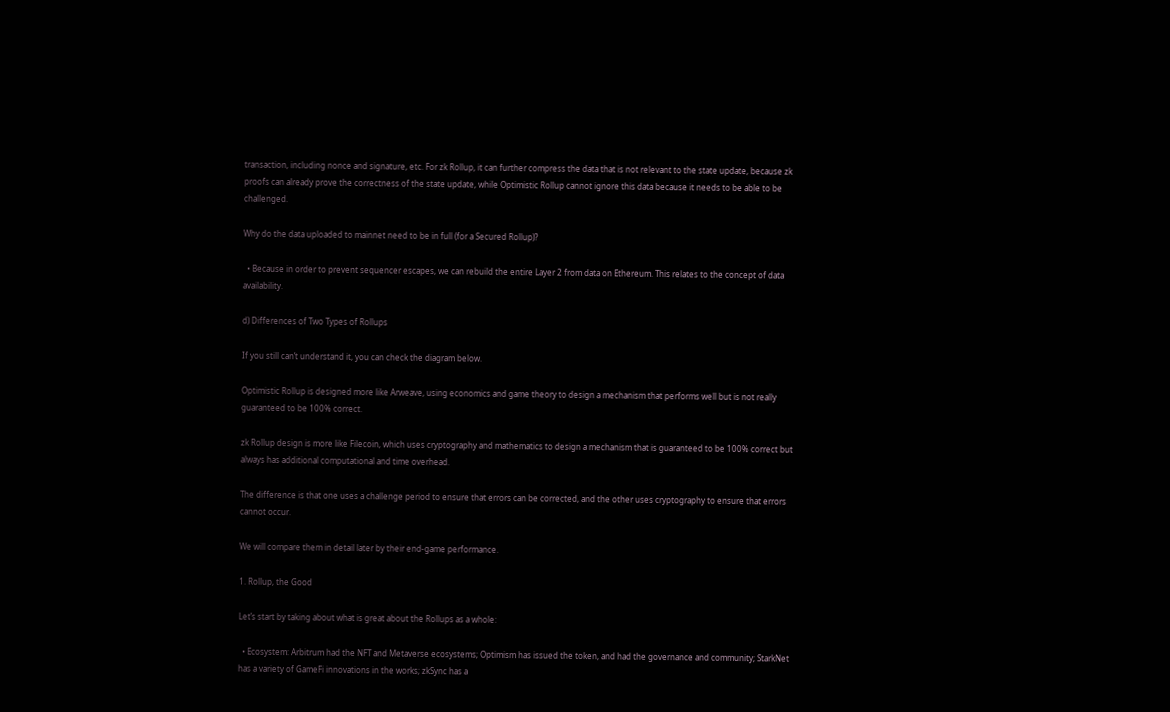transaction, including nonce and signature, etc. For zk Rollup, it can further compress the data that is not relevant to the state update, because zk proofs can already prove the correctness of the state update, while Optimistic Rollup cannot ignore this data because it needs to be able to be challenged.

Why do the data uploaded to mainnet need to be in full (for a Secured Rollup)?

  • Because in order to prevent sequencer escapes, we can rebuild the entire Layer 2 from data on Ethereum. This relates to the concept of data availability.

d) Differences of Two Types of Rollups

If you still can’t understand it, you can check the diagram below.

Optimistic Rollup is designed more like Arweave, using economics and game theory to design a mechanism that performs well but is not really guaranteed to be 100% correct.

zk Rollup design is more like Filecoin, which uses cryptography and mathematics to design a mechanism that is guaranteed to be 100% correct but always has additional computational and time overhead.

The difference is that one uses a challenge period to ensure that errors can be corrected, and the other uses cryptography to ensure that errors cannot occur.

We will compare them in detail later by their end-game performance.

1. Rollup, the Good

Let’s start by taking about what is great about the Rollups as a whole:

  • Ecosystem: Arbitrum had the NFT and Metaverse ecosystems; Optimism has issued the token, and had the governance and community; StarkNet has a variety of GameFi innovations in the works; zkSync has a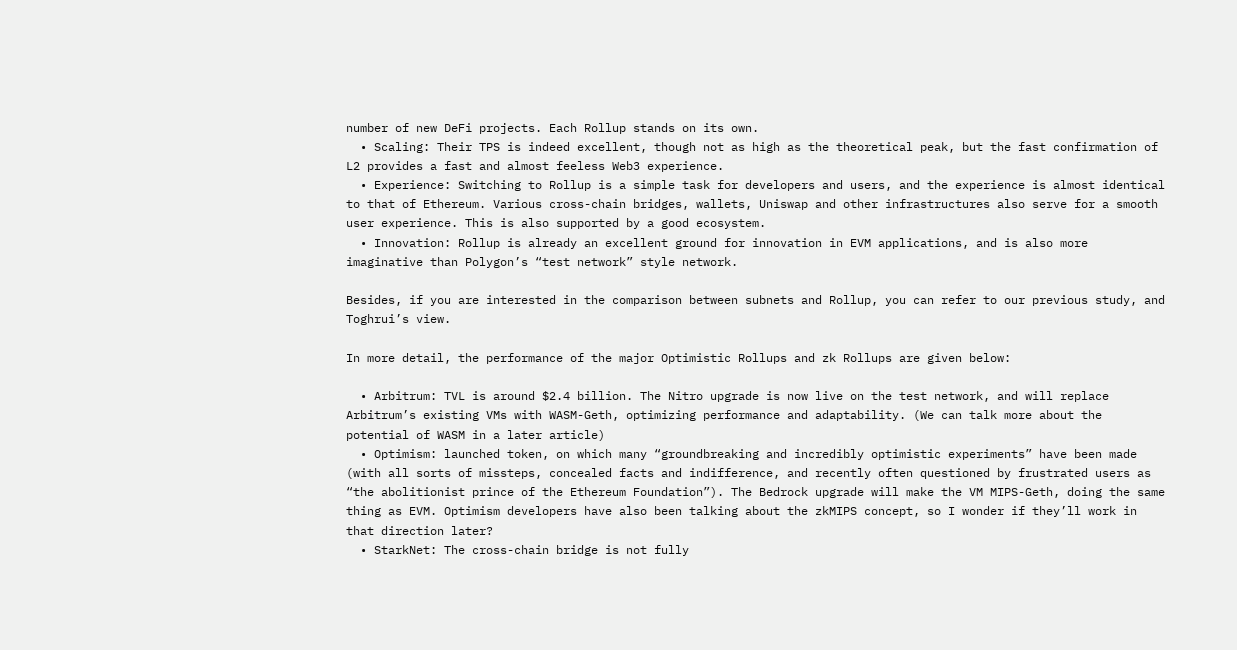number of new DeFi projects. Each Rollup stands on its own.
  • Scaling: Their TPS is indeed excellent, though not as high as the theoretical peak, but the fast confirmation of L2 provides a fast and almost feeless Web3 experience.
  • Experience: Switching to Rollup is a simple task for developers and users, and the experience is almost identical to that of Ethereum. Various cross-chain bridges, wallets, Uniswap and other infrastructures also serve for a smooth user experience. This is also supported by a good ecosystem.
  • Innovation: Rollup is already an excellent ground for innovation in EVM applications, and is also more imaginative than Polygon’s “test network” style network.

Besides, if you are interested in the comparison between subnets and Rollup, you can refer to our previous study, and Toghrui’s view.

In more detail, the performance of the major Optimistic Rollups and zk Rollups are given below:

  • Arbitrum: TVL is around $2.4 billion. The Nitro upgrade is now live on the test network, and will replace Arbitrum’s existing VMs with WASM-Geth, optimizing performance and adaptability. (We can talk more about the potential of WASM in a later article)
  • Optimism: launched token, on which many “groundbreaking and incredibly optimistic experiments” have been made (with all sorts of missteps, concealed facts and indifference, and recently often questioned by frustrated users as “the abolitionist prince of the Ethereum Foundation”). The Bedrock upgrade will make the VM MIPS-Geth, doing the same thing as EVM. Optimism developers have also been talking about the zkMIPS concept, so I wonder if they’ll work in that direction later?
  • StarkNet: The cross-chain bridge is not fully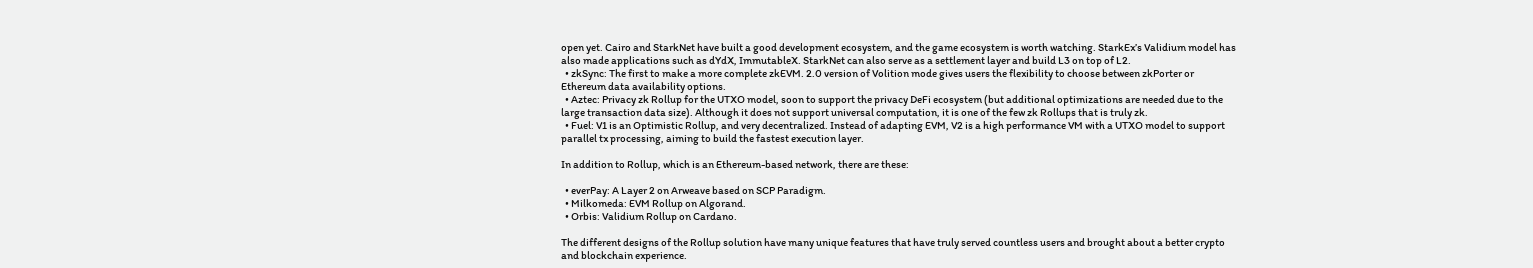open yet. Cairo and StarkNet have built a good development ecosystem, and the game ecosystem is worth watching. StarkEx’s Validium model has also made applications such as dYdX, ImmutableX. StarkNet can also serve as a settlement layer and build L3 on top of L2.
  • zkSync: The first to make a more complete zkEVM. 2.0 version of Volition mode gives users the flexibility to choose between zkPorter or Ethereum data availability options.
  • Aztec: Privacy zk Rollup for the UTXO model, soon to support the privacy DeFi ecosystem (but additional optimizations are needed due to the large transaction data size). Although it does not support universal computation, it is one of the few zk Rollups that is truly zk.
  • Fuel: V1 is an Optimistic Rollup, and very decentralized. Instead of adapting EVM, V2 is a high performance VM with a UTXO model to support parallel tx processing, aiming to build the fastest execution layer.

In addition to Rollup, which is an Ethereum-based network, there are these:

  • everPay: A Layer 2 on Arweave based on SCP Paradigm.
  • Milkomeda: EVM Rollup on Algorand.
  • Orbis: Validium Rollup on Cardano.

The different designs of the Rollup solution have many unique features that have truly served countless users and brought about a better crypto and blockchain experience.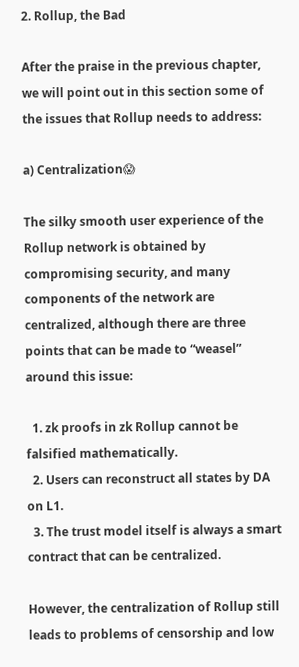2. Rollup, the Bad

After the praise in the previous chapter, we will point out in this section some of the issues that Rollup needs to address:

a) Centralization😱

The silky smooth user experience of the Rollup network is obtained by compromising security, and many components of the network are centralized, although there are three points that can be made to “weasel” around this issue:

  1. zk proofs in zk Rollup cannot be falsified mathematically.
  2. Users can reconstruct all states by DA on L1.
  3. The trust model itself is always a smart contract that can be centralized.

However, the centralization of Rollup still leads to problems of censorship and low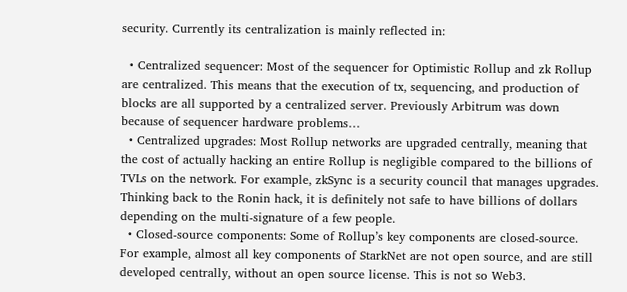security. Currently its centralization is mainly reflected in:

  • Centralized sequencer: Most of the sequencer for Optimistic Rollup and zk Rollup are centralized. This means that the execution of tx, sequencing, and production of blocks are all supported by a centralized server. Previously Arbitrum was down because of sequencer hardware problems…
  • Centralized upgrades: Most Rollup networks are upgraded centrally, meaning that the cost of actually hacking an entire Rollup is negligible compared to the billions of TVLs on the network. For example, zkSync is a security council that manages upgrades. Thinking back to the Ronin hack, it is definitely not safe to have billions of dollars depending on the multi-signature of a few people.
  • Closed-source components: Some of Rollup’s key components are closed-source. For example, almost all key components of StarkNet are not open source, and are still developed centrally, without an open source license. This is not so Web3.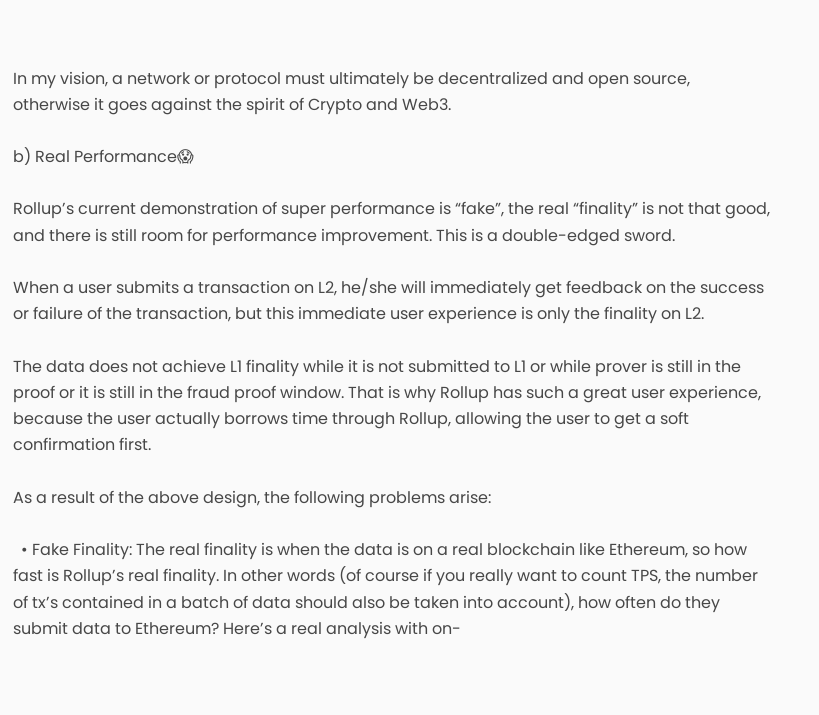In my vision, a network or protocol must ultimately be decentralized and open source, otherwise it goes against the spirit of Crypto and Web3.

b) Real Performance😱

Rollup’s current demonstration of super performance is “fake”, the real “finality” is not that good, and there is still room for performance improvement. This is a double-edged sword.

When a user submits a transaction on L2, he/she will immediately get feedback on the success or failure of the transaction, but this immediate user experience is only the finality on L2.

The data does not achieve L1 finality while it is not submitted to L1 or while prover is still in the proof or it is still in the fraud proof window. That is why Rollup has such a great user experience, because the user actually borrows time through Rollup, allowing the user to get a soft confirmation first.

As a result of the above design, the following problems arise:

  • Fake Finality: The real finality is when the data is on a real blockchain like Ethereum, so how fast is Rollup’s real finality. In other words (of course if you really want to count TPS, the number of tx’s contained in a batch of data should also be taken into account), how often do they submit data to Ethereum? Here’s a real analysis with on-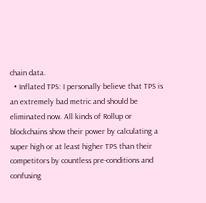chain data.
  • Inflated TPS: I personally believe that TPS is an extremely bad metric and should be eliminated now. All kinds of Rollup or blockchains show their power by calculating a super high or at least higher TPS than their competitors by countless pre-conditions and confusing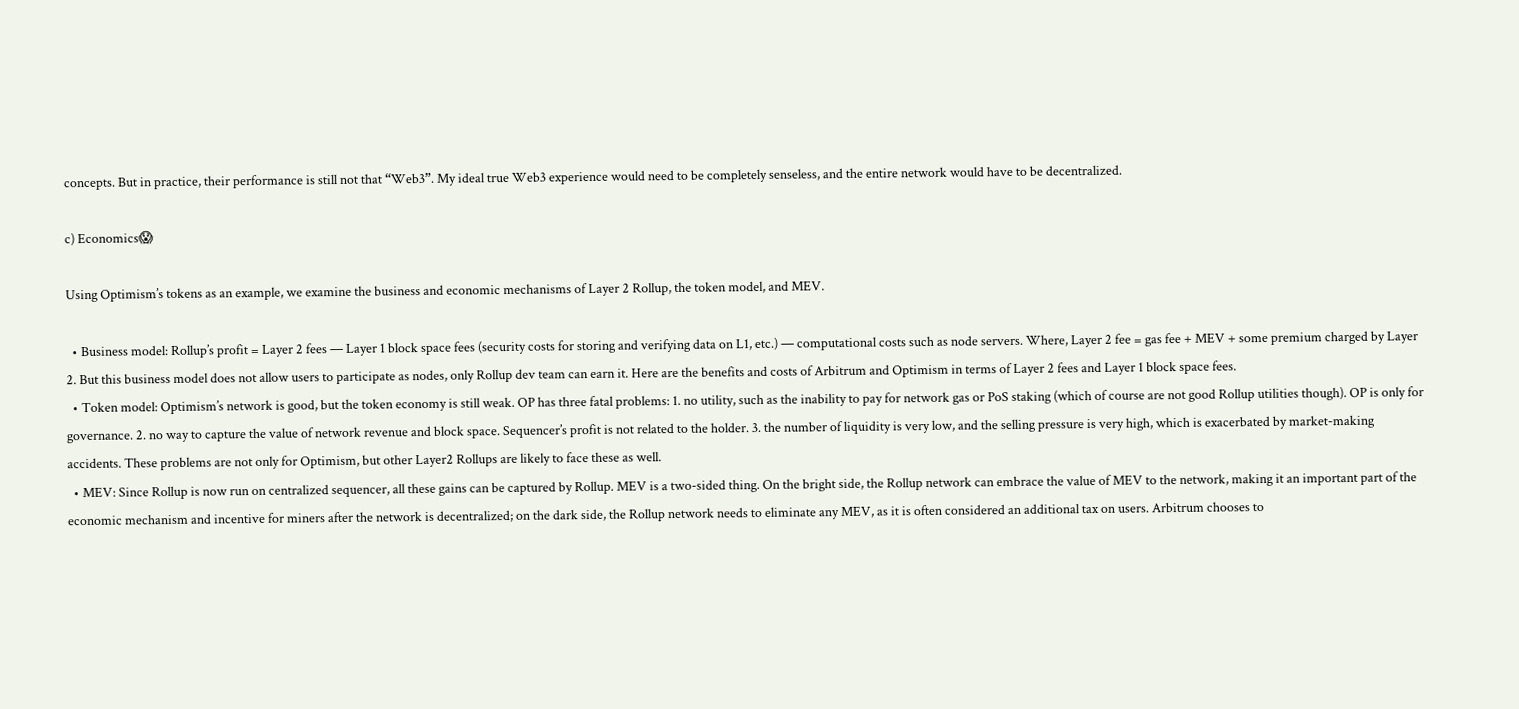concepts. But in practice, their performance is still not that “Web3”. My ideal true Web3 experience would need to be completely senseless, and the entire network would have to be decentralized.

c) Economics😱

Using Optimism’s tokens as an example, we examine the business and economic mechanisms of Layer 2 Rollup, the token model, and MEV.

  • Business model: Rollup’s profit = Layer 2 fees — Layer 1 block space fees (security costs for storing and verifying data on L1, etc.) — computational costs such as node servers. Where, Layer 2 fee = gas fee + MEV + some premium charged by Layer 2. But this business model does not allow users to participate as nodes, only Rollup dev team can earn it. Here are the benefits and costs of Arbitrum and Optimism in terms of Layer 2 fees and Layer 1 block space fees.
  • Token model: Optimism’s network is good, but the token economy is still weak. OP has three fatal problems: 1. no utility, such as the inability to pay for network gas or PoS staking (which of course are not good Rollup utilities though). OP is only for governance. 2. no way to capture the value of network revenue and block space. Sequencer’s profit is not related to the holder. 3. the number of liquidity is very low, and the selling pressure is very high, which is exacerbated by market-making accidents. These problems are not only for Optimism, but other Layer2 Rollups are likely to face these as well.
  • MEV: Since Rollup is now run on centralized sequencer, all these gains can be captured by Rollup. MEV is a two-sided thing. On the bright side, the Rollup network can embrace the value of MEV to the network, making it an important part of the economic mechanism and incentive for miners after the network is decentralized; on the dark side, the Rollup network needs to eliminate any MEV, as it is often considered an additional tax on users. Arbitrum chooses to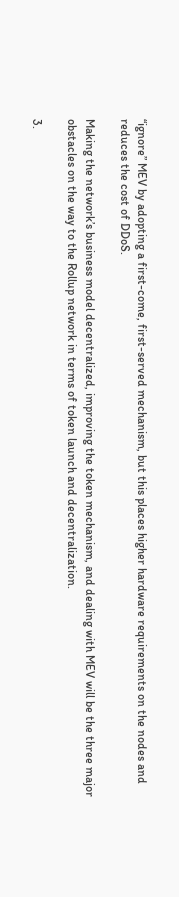“ignore” MEV by adopting a first-come, first-served mechanism, but this places higher hardware requirements on the nodes and reduces the cost of DDoS.

Making the network’s business model decentralized, improving the token mechanism, and dealing with MEV will be the three major obstacles on the way to the Rollup network in terms of token launch and decentralization.

3.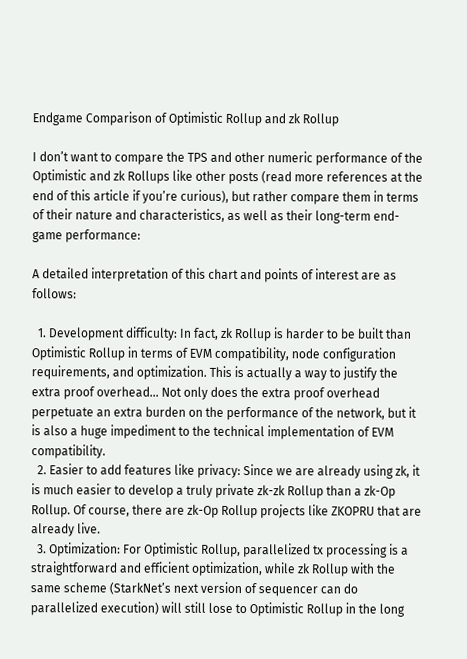Endgame Comparison of Optimistic Rollup and zk Rollup

I don’t want to compare the TPS and other numeric performance of the Optimistic and zk Rollups like other posts (read more references at the end of this article if you’re curious), but rather compare them in terms of their nature and characteristics, as well as their long-term end-game performance:

A detailed interpretation of this chart and points of interest are as follows:

  1. Development difficulty: In fact, zk Rollup is harder to be built than Optimistic Rollup in terms of EVM compatibility, node configuration requirements, and optimization. This is actually a way to justify the extra proof overhead… Not only does the extra proof overhead perpetuate an extra burden on the performance of the network, but it is also a huge impediment to the technical implementation of EVM compatibility.
  2. Easier to add features like privacy: Since we are already using zk, it is much easier to develop a truly private zk-zk Rollup than a zk-Op Rollup. Of course, there are zk-Op Rollup projects like ZKOPRU that are already live.
  3. Optimization: For Optimistic Rollup, parallelized tx processing is a straightforward and efficient optimization, while zk Rollup with the same scheme (StarkNet’s next version of sequencer can do parallelized execution) will still lose to Optimistic Rollup in the long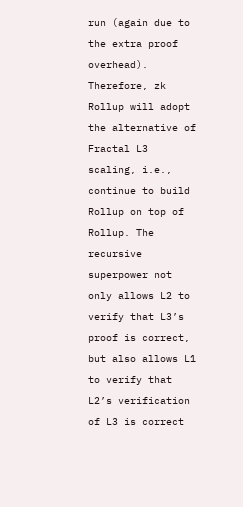run (again due to the extra proof overhead). Therefore, zk Rollup will adopt the alternative of Fractal L3 scaling, i.e., continue to build Rollup on top of Rollup. The recursive superpower not only allows L2 to verify that L3’s proof is correct, but also allows L1 to verify that L2’s verification of L3 is correct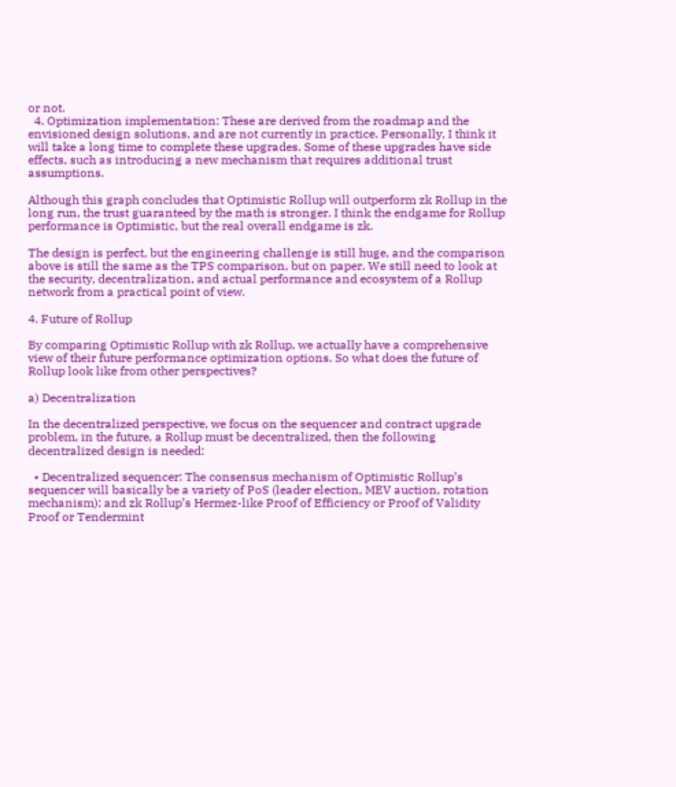or not.
  4. Optimization implementation: These are derived from the roadmap and the envisioned design solutions, and are not currently in practice. Personally, I think it will take a long time to complete these upgrades. Some of these upgrades have side effects, such as introducing a new mechanism that requires additional trust assumptions.

Although this graph concludes that Optimistic Rollup will outperform zk Rollup in the long run, the trust guaranteed by the math is stronger. I think the endgame for Rollup performance is Optimistic, but the real overall endgame is zk.

The design is perfect, but the engineering challenge is still huge, and the comparison above is still the same as the TPS comparison, but on paper. We still need to look at the security, decentralization, and actual performance and ecosystem of a Rollup network from a practical point of view.

4. Future of Rollup

By comparing Optimistic Rollup with zk Rollup, we actually have a comprehensive view of their future performance optimization options. So what does the future of Rollup look like from other perspectives?

a) Decentralization

In the decentralized perspective, we focus on the sequencer and contract upgrade problem, in the future, a Rollup must be decentralized, then the following decentralized design is needed:

  • Decentralized sequencer: The consensus mechanism of Optimistic Rollup’s sequencer will basically be a variety of PoS (leader election, MEV auction, rotation mechanism); and zk Rollup’s Hermez-like Proof of Efficiency or Proof of Validity Proof or Tendermint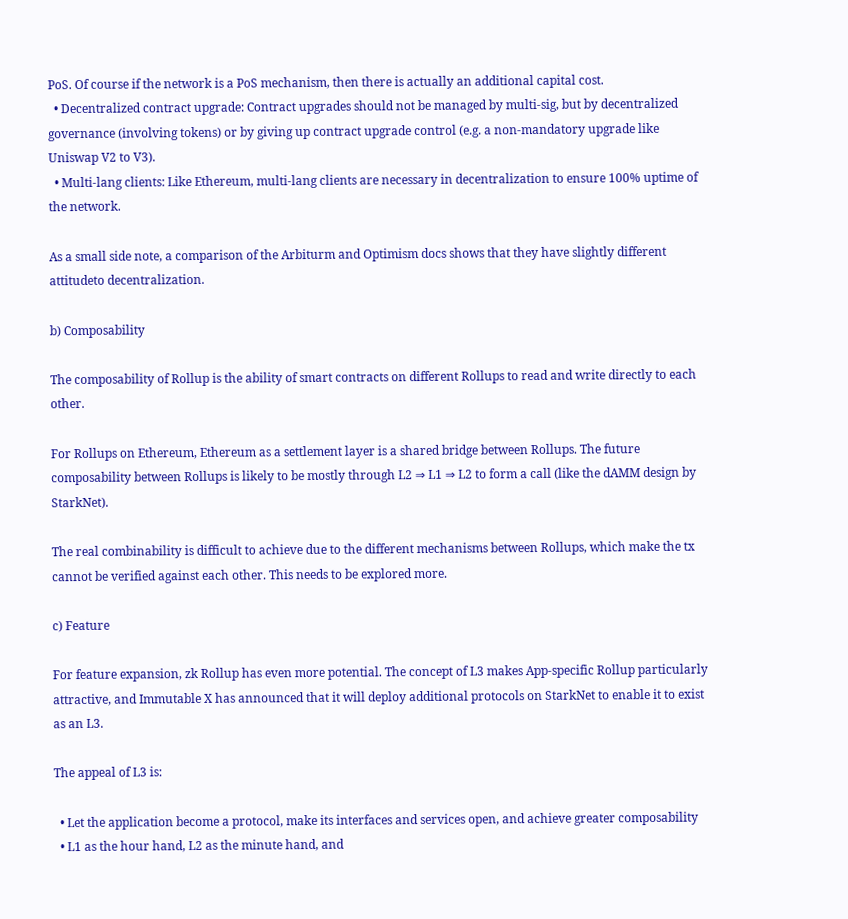PoS. Of course if the network is a PoS mechanism, then there is actually an additional capital cost.
  • Decentralized contract upgrade: Contract upgrades should not be managed by multi-sig, but by decentralized governance (involving tokens) or by giving up contract upgrade control (e.g. a non-mandatory upgrade like Uniswap V2 to V3).
  • Multi-lang clients: Like Ethereum, multi-lang clients are necessary in decentralization to ensure 100% uptime of the network.

As a small side note, a comparison of the Arbiturm and Optimism docs shows that they have slightly different attitudeto decentralization.

b) Composability

The composability of Rollup is the ability of smart contracts on different Rollups to read and write directly to each other.

For Rollups on Ethereum, Ethereum as a settlement layer is a shared bridge between Rollups. The future composability between Rollups is likely to be mostly through L2 ⇒ L1 ⇒ L2 to form a call (like the dAMM design by StarkNet).

The real combinability is difficult to achieve due to the different mechanisms between Rollups, which make the tx cannot be verified against each other. This needs to be explored more.

c) Feature

For feature expansion, zk Rollup has even more potential. The concept of L3 makes App-specific Rollup particularly attractive, and Immutable X has announced that it will deploy additional protocols on StarkNet to enable it to exist as an L3.

The appeal of L3 is:

  • Let the application become a protocol, make its interfaces and services open, and achieve greater composability
  • L1 as the hour hand, L2 as the minute hand, and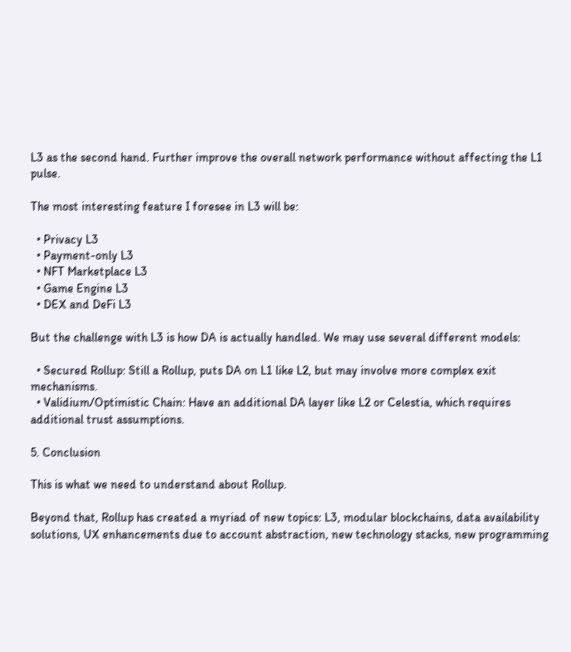L3 as the second hand. Further improve the overall network performance without affecting the L1 pulse.

The most interesting feature I foresee in L3 will be:

  • Privacy L3
  • Payment-only L3
  • NFT Marketplace L3
  • Game Engine L3
  • DEX and DeFi L3

But the challenge with L3 is how DA is actually handled. We may use several different models:

  • Secured Rollup: Still a Rollup, puts DA on L1 like L2, but may involve more complex exit mechanisms.
  • Validium/Optimistic Chain: Have an additional DA layer like L2 or Celestia, which requires additional trust assumptions.

5. Conclusion

This is what we need to understand about Rollup.

Beyond that, Rollup has created a myriad of new topics: L3, modular blockchains, data availability solutions, UX enhancements due to account abstraction, new technology stacks, new programming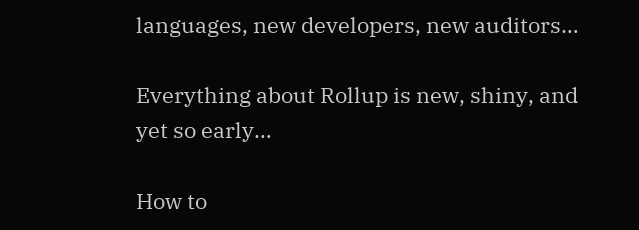languages, new developers, new auditors…

Everything about Rollup is new, shiny, and yet so early…

How to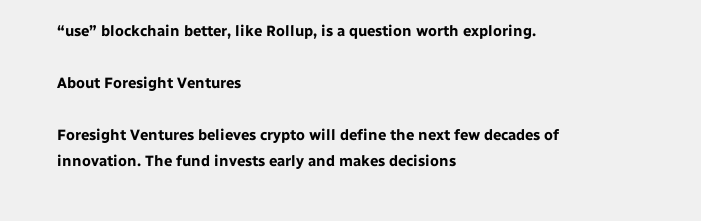“use” blockchain better, like Rollup, is a question worth exploring.

About Foresight Ventures

Foresight Ventures believes crypto will define the next few decades of innovation. The fund invests early and makes decisions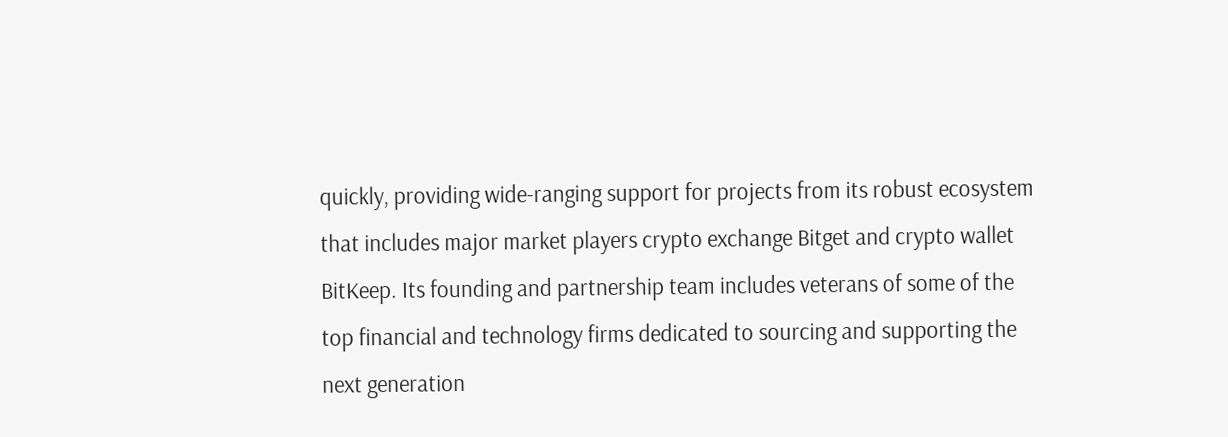quickly, providing wide-ranging support for projects from its robust ecosystem that includes major market players crypto exchange Bitget and crypto wallet BitKeep. Its founding and partnership team includes veterans of some of the top financial and technology firms dedicated to sourcing and supporting the next generation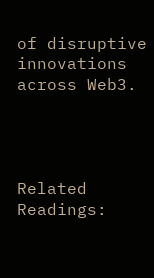of disruptive innovations across Web3.




Related Readings: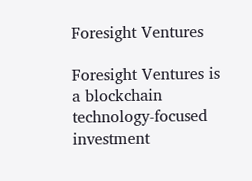Foresight Ventures

Foresight Ventures is a blockchain technology-focused investment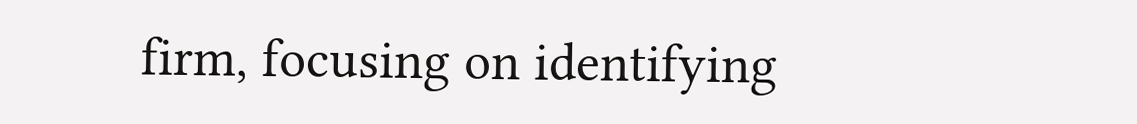firm, focusing on identifying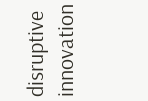disruptive innovation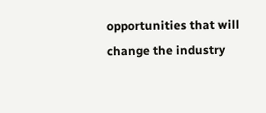opportunities that will change the industry